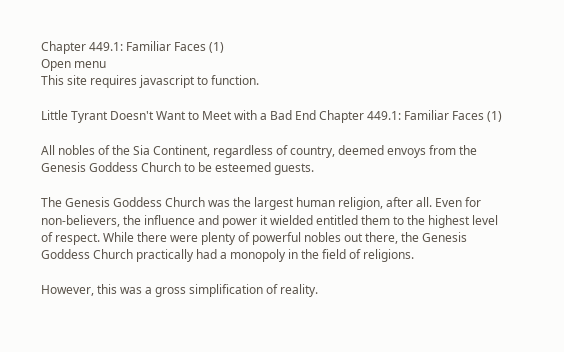Chapter 449.1: Familiar Faces (1)
Open menu
This site requires javascript to function.

Little Tyrant Doesn't Want to Meet with a Bad End Chapter 449.1: Familiar Faces (1)

All nobles of the Sia Continent, regardless of country, deemed envoys from the Genesis Goddess Church to be esteemed guests.

The Genesis Goddess Church was the largest human religion, after all. Even for non-believers, the influence and power it wielded entitled them to the highest level of respect. While there were plenty of powerful nobles out there, the Genesis Goddess Church practically had a monopoly in the field of religions.

However, this was a gross simplification of reality.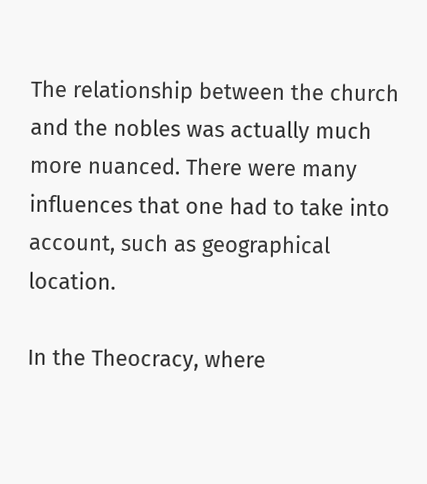The relationship between the church and the nobles was actually much more nuanced. There were many influences that one had to take into account, such as geographical location.

In the Theocracy, where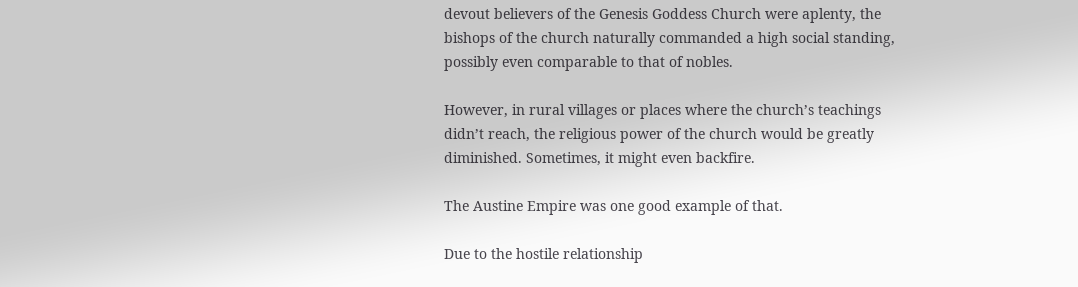devout believers of the Genesis Goddess Church were aplenty, the bishops of the church naturally commanded a high social standing, possibly even comparable to that of nobles.

However, in rural villages or places where the church’s teachings didn’t reach, the religious power of the church would be greatly diminished. Sometimes, it might even backfire.

The Austine Empire was one good example of that.

Due to the hostile relationship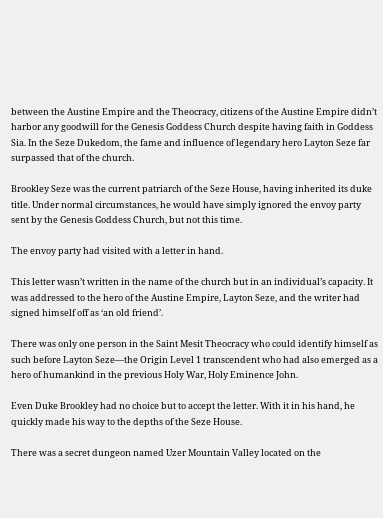between the Austine Empire and the Theocracy, citizens of the Austine Empire didn’t harbor any goodwill for the Genesis Goddess Church despite having faith in Goddess Sia. In the Seze Dukedom, the fame and influence of legendary hero Layton Seze far surpassed that of the church.

Brookley Seze was the current patriarch of the Seze House, having inherited its duke title. Under normal circumstances, he would have simply ignored the envoy party sent by the Genesis Goddess Church, but not this time.

The envoy party had visited with a letter in hand.

This letter wasn’t written in the name of the church but in an individual’s capacity. It was addressed to the hero of the Austine Empire, Layton Seze, and the writer had signed himself off as ‘an old friend’.

There was only one person in the Saint Mesit Theocracy who could identify himself as such before Layton Seze—the Origin Level 1 transcendent who had also emerged as a hero of humankind in the previous Holy War, Holy Eminence John.

Even Duke Brookley had no choice but to accept the letter. With it in his hand, he quickly made his way to the depths of the Seze House.

There was a secret dungeon named Uzer Mountain Valley located on the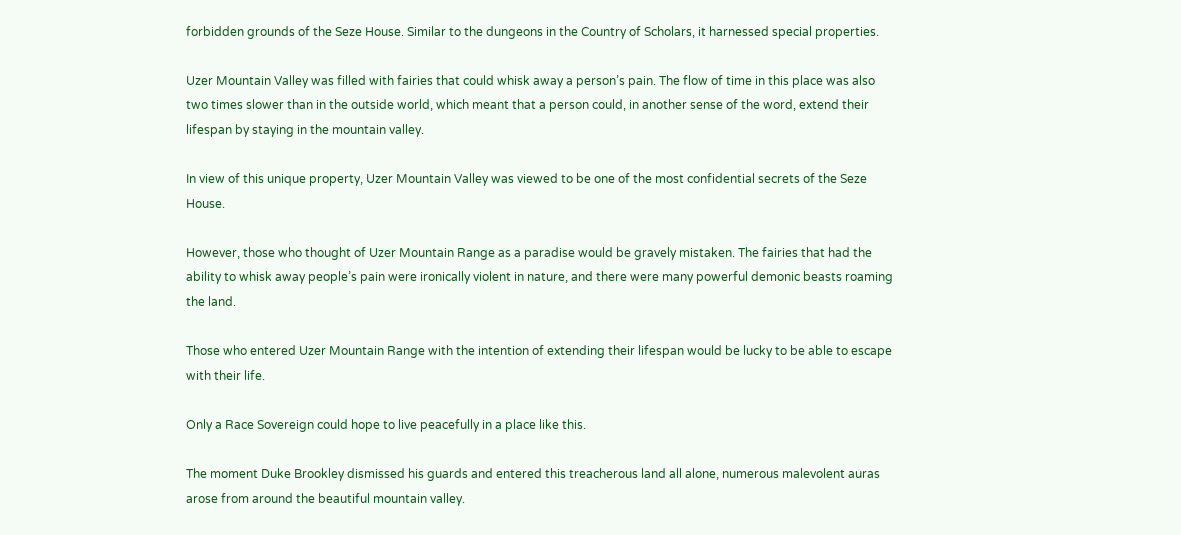forbidden grounds of the Seze House. Similar to the dungeons in the Country of Scholars, it harnessed special properties.

Uzer Mountain Valley was filled with fairies that could whisk away a person’s pain. The flow of time in this place was also two times slower than in the outside world, which meant that a person could, in another sense of the word, extend their lifespan by staying in the mountain valley.

In view of this unique property, Uzer Mountain Valley was viewed to be one of the most confidential secrets of the Seze House.

However, those who thought of Uzer Mountain Range as a paradise would be gravely mistaken. The fairies that had the ability to whisk away people’s pain were ironically violent in nature, and there were many powerful demonic beasts roaming the land.

Those who entered Uzer Mountain Range with the intention of extending their lifespan would be lucky to be able to escape with their life.

Only a Race Sovereign could hope to live peacefully in a place like this.

The moment Duke Brookley dismissed his guards and entered this treacherous land all alone, numerous malevolent auras arose from around the beautiful mountain valley.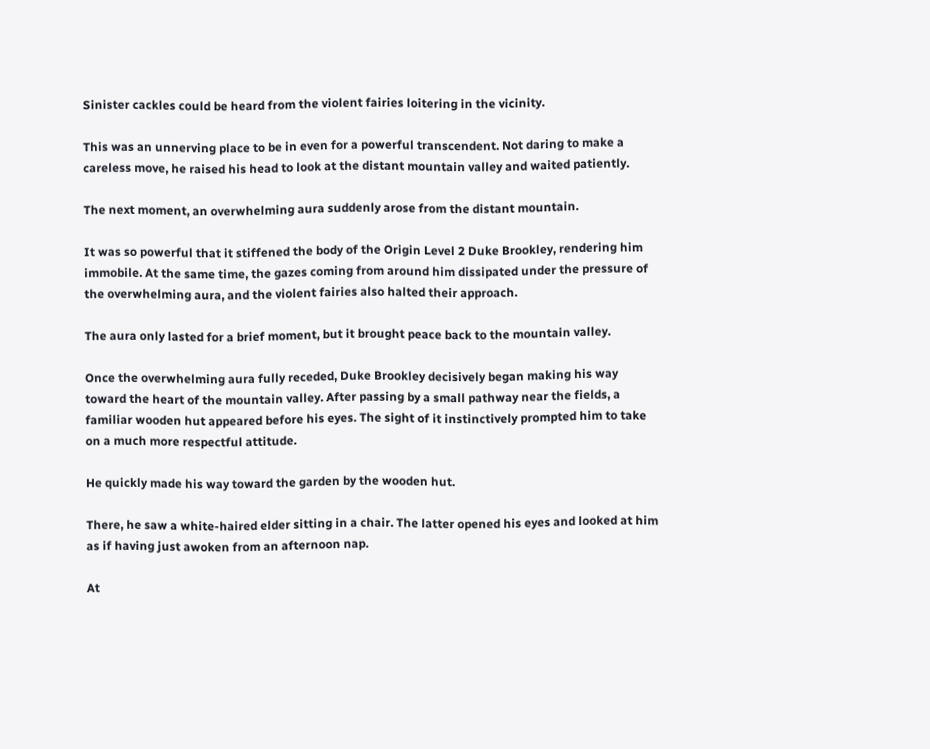Sinister cackles could be heard from the violent fairies loitering in the vicinity.

This was an unnerving place to be in even for a powerful transcendent. Not daring to make a careless move, he raised his head to look at the distant mountain valley and waited patiently.

The next moment, an overwhelming aura suddenly arose from the distant mountain.

It was so powerful that it stiffened the body of the Origin Level 2 Duke Brookley, rendering him immobile. At the same time, the gazes coming from around him dissipated under the pressure of the overwhelming aura, and the violent fairies also halted their approach.

The aura only lasted for a brief moment, but it brought peace back to the mountain valley.

Once the overwhelming aura fully receded, Duke Brookley decisively began making his way toward the heart of the mountain valley. After passing by a small pathway near the fields, a familiar wooden hut appeared before his eyes. The sight of it instinctively prompted him to take on a much more respectful attitude.

He quickly made his way toward the garden by the wooden hut.

There, he saw a white-haired elder sitting in a chair. The latter opened his eyes and looked at him as if having just awoken from an afternoon nap.

At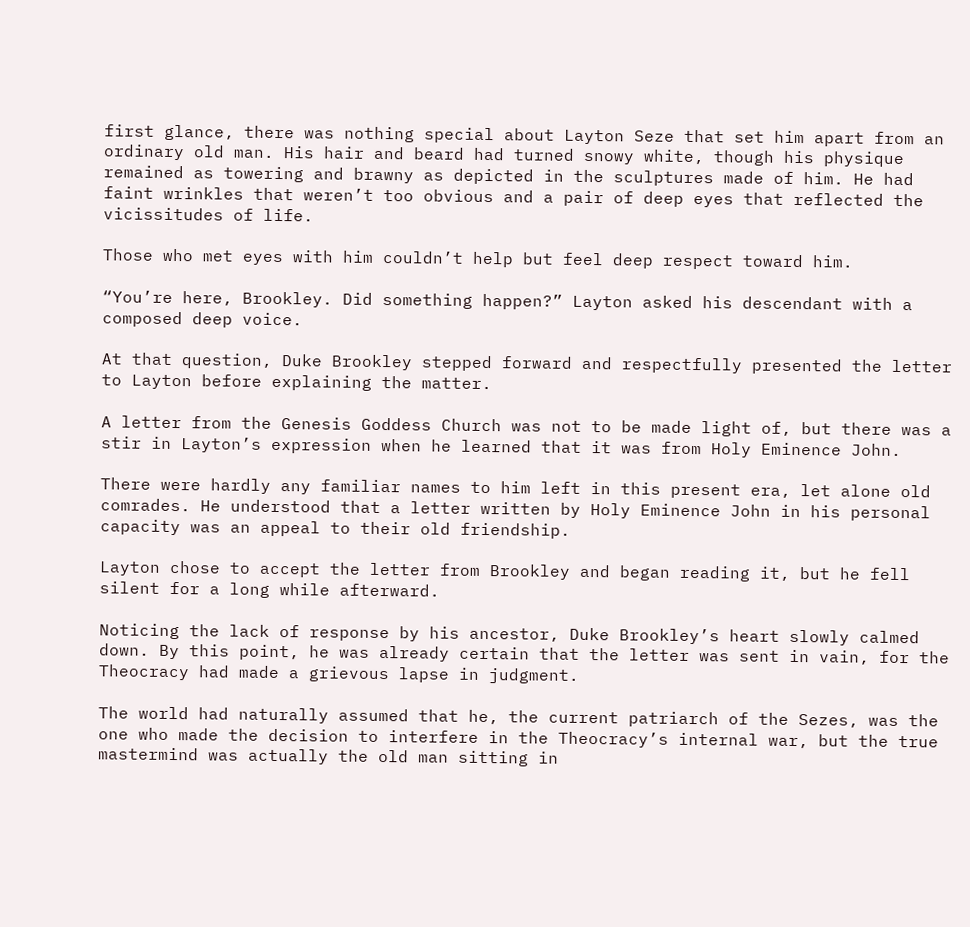first glance, there was nothing special about Layton Seze that set him apart from an ordinary old man. His hair and beard had turned snowy white, though his physique remained as towering and brawny as depicted in the sculptures made of him. He had faint wrinkles that weren’t too obvious and a pair of deep eyes that reflected the vicissitudes of life.

Those who met eyes with him couldn’t help but feel deep respect toward him.

“You’re here, Brookley. Did something happen?” Layton asked his descendant with a composed deep voice.

At that question, Duke Brookley stepped forward and respectfully presented the letter to Layton before explaining the matter.

A letter from the Genesis Goddess Church was not to be made light of, but there was a stir in Layton’s expression when he learned that it was from Holy Eminence John.

There were hardly any familiar names to him left in this present era, let alone old comrades. He understood that a letter written by Holy Eminence John in his personal capacity was an appeal to their old friendship.

Layton chose to accept the letter from Brookley and began reading it, but he fell silent for a long while afterward.

Noticing the lack of response by his ancestor, Duke Brookley’s heart slowly calmed down. By this point, he was already certain that the letter was sent in vain, for the Theocracy had made a grievous lapse in judgment.

The world had naturally assumed that he, the current patriarch of the Sezes, was the one who made the decision to interfere in the Theocracy’s internal war, but the true mastermind was actually the old man sitting in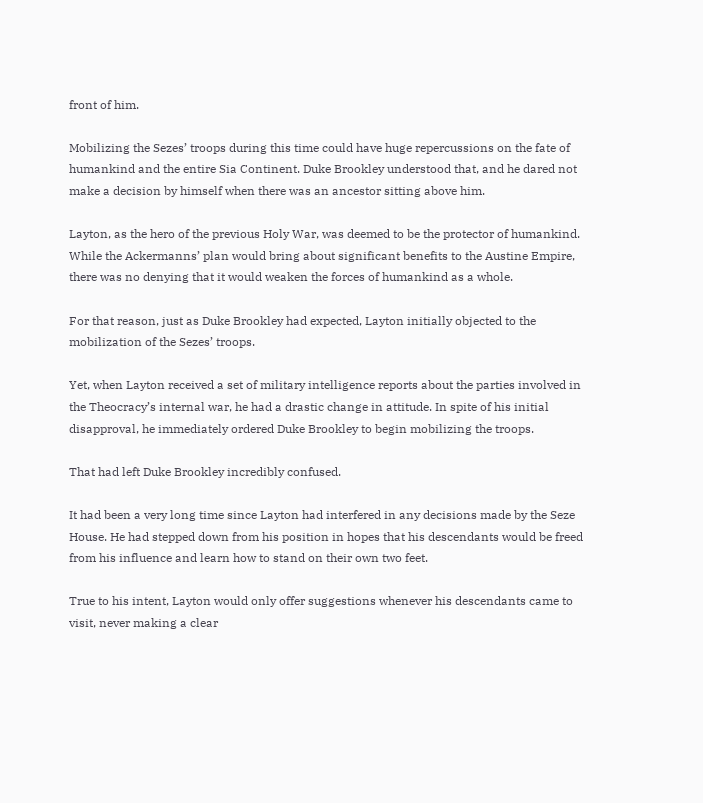front of him.

Mobilizing the Sezes’ troops during this time could have huge repercussions on the fate of humankind and the entire Sia Continent. Duke Brookley understood that, and he dared not make a decision by himself when there was an ancestor sitting above him.

Layton, as the hero of the previous Holy War, was deemed to be the protector of humankind. While the Ackermanns’ plan would bring about significant benefits to the Austine Empire, there was no denying that it would weaken the forces of humankind as a whole.

For that reason, just as Duke Brookley had expected, Layton initially objected to the mobilization of the Sezes’ troops.

Yet, when Layton received a set of military intelligence reports about the parties involved in the Theocracy’s internal war, he had a drastic change in attitude. In spite of his initial disapproval, he immediately ordered Duke Brookley to begin mobilizing the troops.

That had left Duke Brookley incredibly confused.

It had been a very long time since Layton had interfered in any decisions made by the Seze House. He had stepped down from his position in hopes that his descendants would be freed from his influence and learn how to stand on their own two feet.

True to his intent, Layton would only offer suggestions whenever his descendants came to visit, never making a clear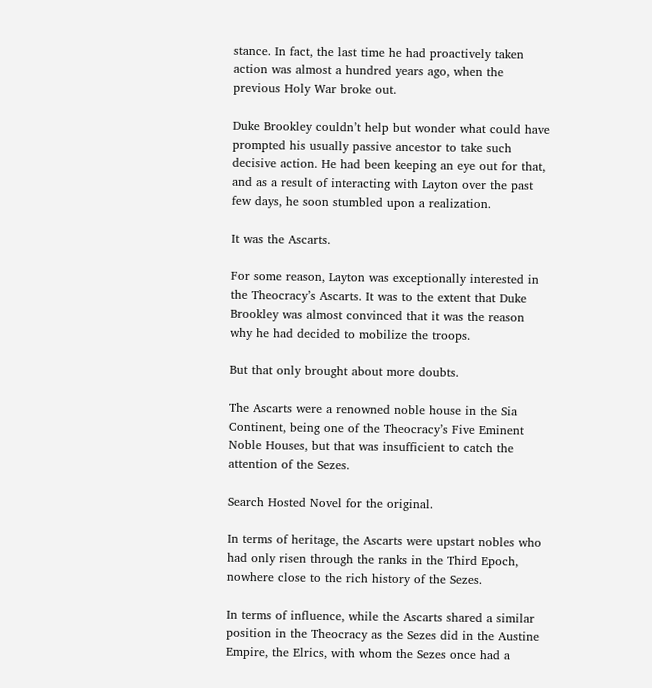stance. In fact, the last time he had proactively taken action was almost a hundred years ago, when the previous Holy War broke out.

Duke Brookley couldn’t help but wonder what could have prompted his usually passive ancestor to take such decisive action. He had been keeping an eye out for that, and as a result of interacting with Layton over the past few days, he soon stumbled upon a realization.

It was the Ascarts.

For some reason, Layton was exceptionally interested in the Theocracy’s Ascarts. It was to the extent that Duke Brookley was almost convinced that it was the reason why he had decided to mobilize the troops.

But that only brought about more doubts.

The Ascarts were a renowned noble house in the Sia Continent, being one of the Theocracy’s Five Eminent Noble Houses, but that was insufficient to catch the attention of the Sezes.

Search Hosted Novel for the original.

In terms of heritage, the Ascarts were upstart nobles who had only risen through the ranks in the Third Epoch, nowhere close to the rich history of the Sezes.

In terms of influence, while the Ascarts shared a similar position in the Theocracy as the Sezes did in the Austine Empire, the Elrics, with whom the Sezes once had a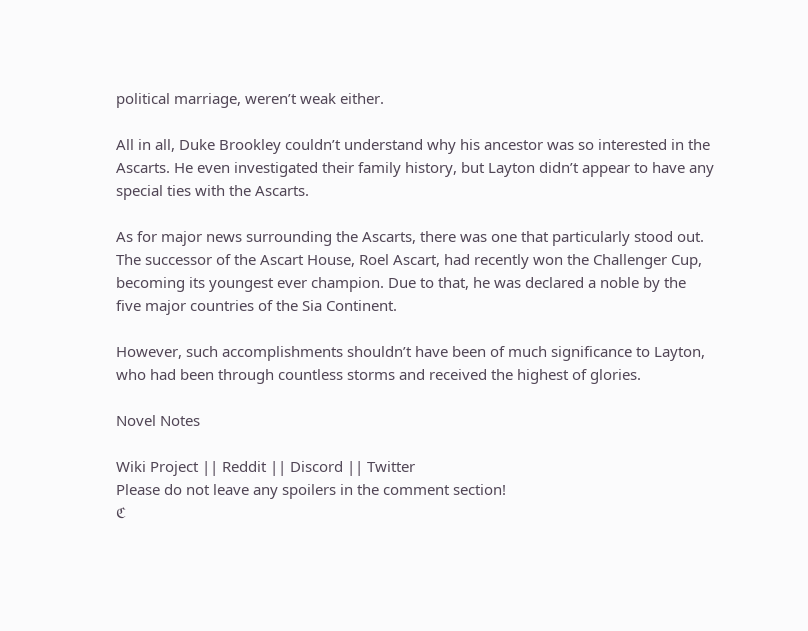political marriage, weren’t weak either.

All in all, Duke Brookley couldn’t understand why his ancestor was so interested in the Ascarts. He even investigated their family history, but Layton didn’t appear to have any special ties with the Ascarts.

As for major news surrounding the Ascarts, there was one that particularly stood out. The successor of the Ascart House, Roel Ascart, had recently won the Challenger Cup, becoming its youngest ever champion. Due to that, he was declared a noble by the five major countries of the Sia Continent.

However, such accomplishments shouldn’t have been of much significance to Layton, who had been through countless storms and received the highest of glories.

Novel Notes

Wiki Project || Reddit || Discord || Twitter
Please do not leave any spoilers in the comment section!
ℭ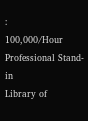:
100,000/Hour Professional Stand-in
Library of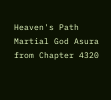Heaven's Path
Martial God Asura from Chapter 4320